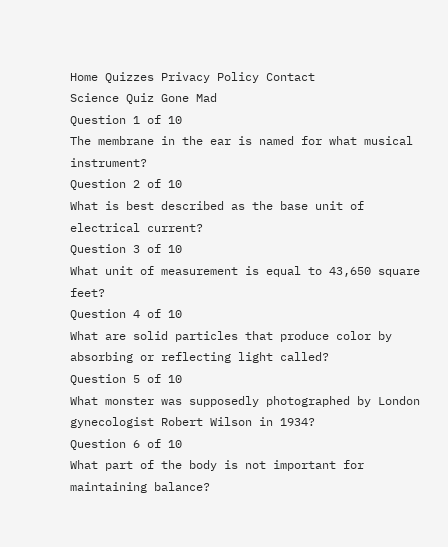Home Quizzes Privacy Policy Contact
Science Quiz Gone Mad
Question 1 of 10
The membrane in the ear is named for what musical instrument?
Question 2 of 10
What is best described as the base unit of electrical current?
Question 3 of 10
What unit of measurement is equal to 43,650 square feet?
Question 4 of 10
What are solid particles that produce color by absorbing or reflecting light called?
Question 5 of 10
What monster was supposedly photographed by London gynecologist Robert Wilson in 1934?
Question 6 of 10
What part of the body is not important for maintaining balance?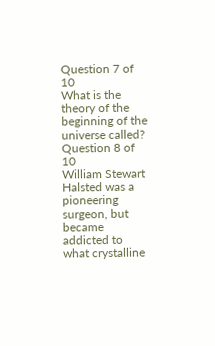Question 7 of 10
What is the theory of the beginning of the universe called?
Question 8 of 10
William Stewart Halsted was a pioneering surgeon, but became addicted to what crystalline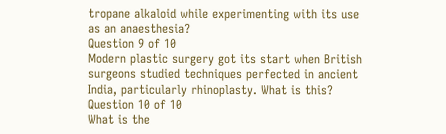tropane alkaloid while experimenting with its use as an anaesthesia?
Question 9 of 10
Modern plastic surgery got its start when British surgeons studied techniques perfected in ancient India, particularly rhinoplasty. What is this?
Question 10 of 10
What is the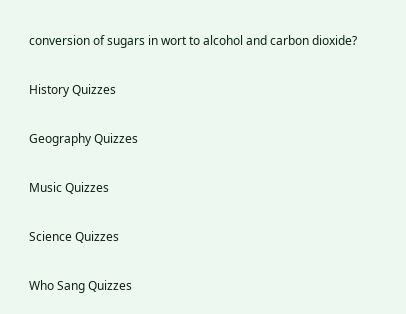conversion of sugars in wort to alcohol and carbon dioxide?

History Quizzes

Geography Quizzes

Music Quizzes

Science Quizzes

Who Sang Quizzes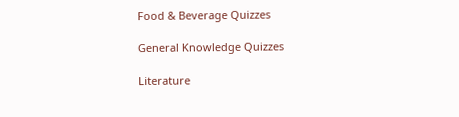Food & Beverage Quizzes

General Knowledge Quizzes

Literature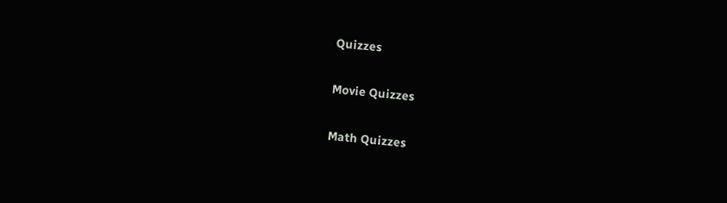Quizzes

Movie Quizzes

Math Quizzes